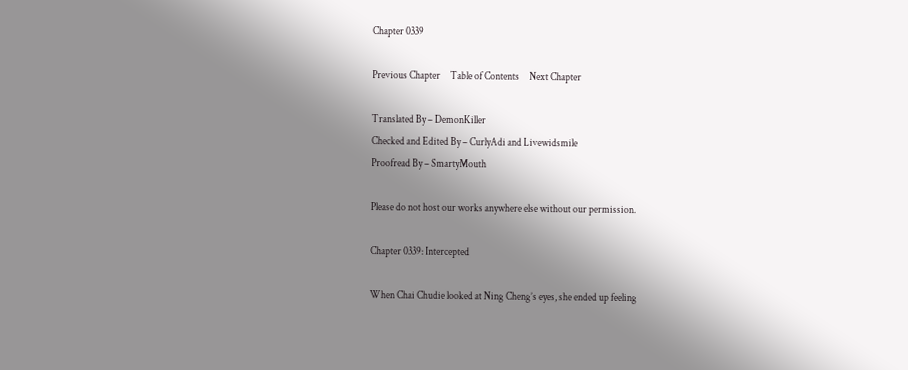Chapter 0339

Previous Chapter     Table of Contents     Next Chapter

Translated By – DemonKiller
Checked and Edited By – CurlyAdi and Livewidsmile
Proofread By – SmartyMouth

Please do not host our works anywhere else without our permission.

Chapter 0339: Intercepted

When Chai Chudie looked at Ning Cheng’s eyes, she ended up feeling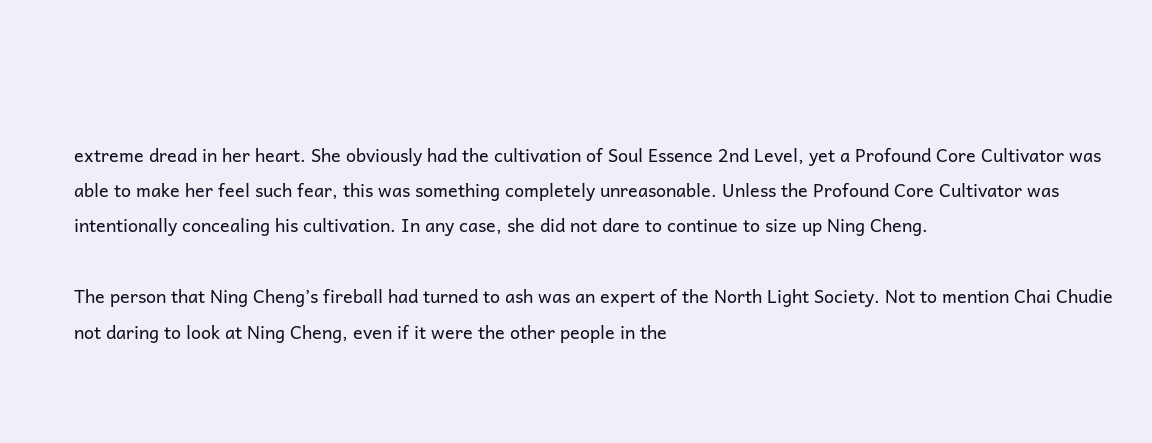extreme dread in her heart. She obviously had the cultivation of Soul Essence 2nd Level, yet a Profound Core Cultivator was able to make her feel such fear, this was something completely unreasonable. Unless the Profound Core Cultivator was intentionally concealing his cultivation. In any case, she did not dare to continue to size up Ning Cheng.

The person that Ning Cheng’s fireball had turned to ash was an expert of the North Light Society. Not to mention Chai Chudie not daring to look at Ning Cheng, even if it were the other people in the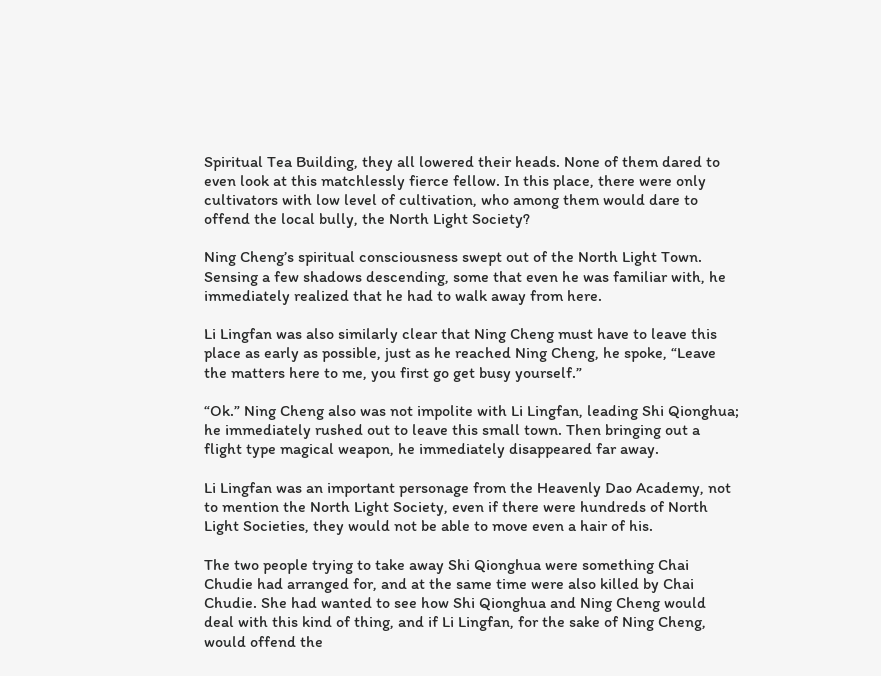Spiritual Tea Building, they all lowered their heads. None of them dared to even look at this matchlessly fierce fellow. In this place, there were only cultivators with low level of cultivation, who among them would dare to offend the local bully, the North Light Society?

Ning Cheng’s spiritual consciousness swept out of the North Light Town. Sensing a few shadows descending, some that even he was familiar with, he immediately realized that he had to walk away from here.

Li Lingfan was also similarly clear that Ning Cheng must have to leave this place as early as possible, just as he reached Ning Cheng, he spoke, “Leave the matters here to me, you first go get busy yourself.”

“Ok.” Ning Cheng also was not impolite with Li Lingfan, leading Shi Qionghua; he immediately rushed out to leave this small town. Then bringing out a flight type magical weapon, he immediately disappeared far away.

Li Lingfan was an important personage from the Heavenly Dao Academy, not to mention the North Light Society, even if there were hundreds of North Light Societies, they would not be able to move even a hair of his.

The two people trying to take away Shi Qionghua were something Chai Chudie had arranged for, and at the same time were also killed by Chai Chudie. She had wanted to see how Shi Qionghua and Ning Cheng would deal with this kind of thing, and if Li Lingfan, for the sake of Ning Cheng, would offend the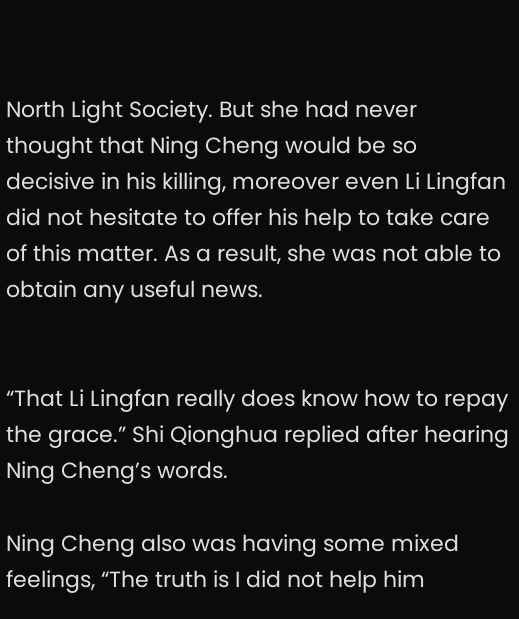North Light Society. But she had never thought that Ning Cheng would be so decisive in his killing, moreover even Li Lingfan did not hesitate to offer his help to take care of this matter. As a result, she was not able to obtain any useful news.


“That Li Lingfan really does know how to repay the grace.” Shi Qionghua replied after hearing Ning Cheng’s words.

Ning Cheng also was having some mixed feelings, “The truth is I did not help him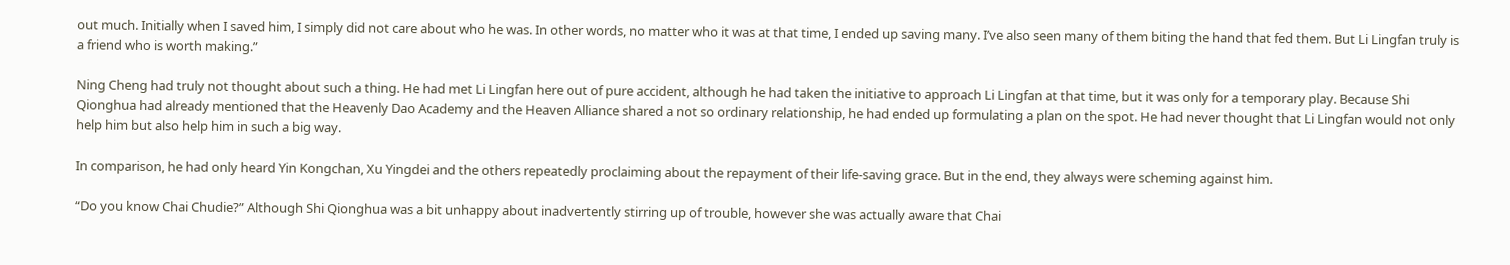out much. Initially when I saved him, I simply did not care about who he was. In other words, no matter who it was at that time, I ended up saving many. I’ve also seen many of them biting the hand that fed them. But Li Lingfan truly is a friend who is worth making.”

Ning Cheng had truly not thought about such a thing. He had met Li Lingfan here out of pure accident, although he had taken the initiative to approach Li Lingfan at that time, but it was only for a temporary play. Because Shi Qionghua had already mentioned that the Heavenly Dao Academy and the Heaven Alliance shared a not so ordinary relationship, he had ended up formulating a plan on the spot. He had never thought that Li Lingfan would not only help him but also help him in such a big way.

In comparison, he had only heard Yin Kongchan, Xu Yingdei and the others repeatedly proclaiming about the repayment of their life-saving grace. But in the end, they always were scheming against him.

“Do you know Chai Chudie?” Although Shi Qionghua was a bit unhappy about inadvertently stirring up of trouble, however she was actually aware that Chai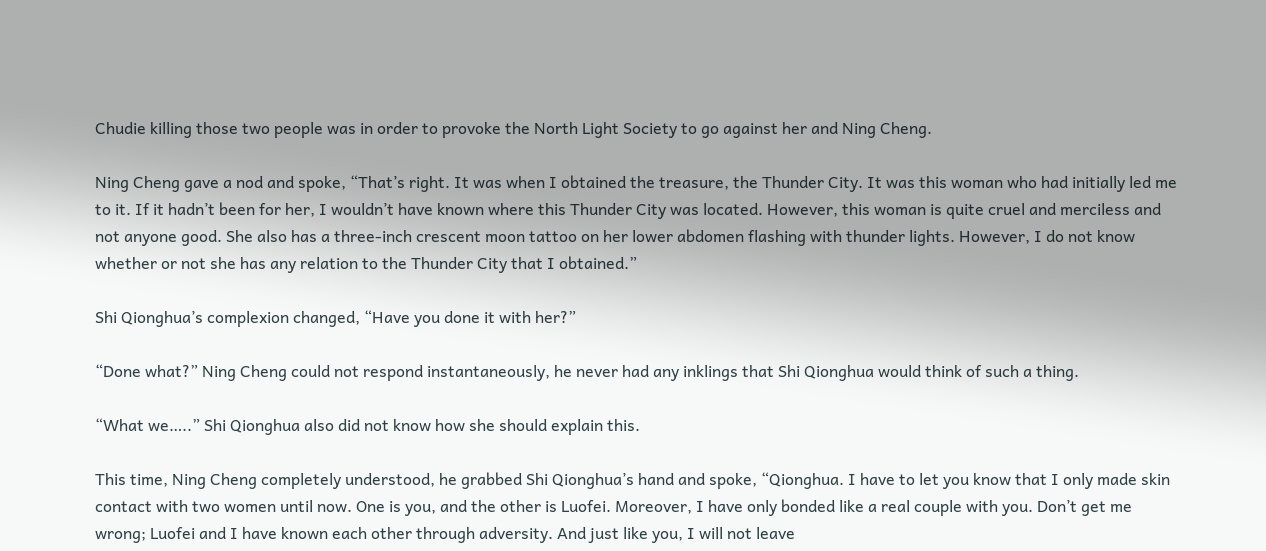Chudie killing those two people was in order to provoke the North Light Society to go against her and Ning Cheng.

Ning Cheng gave a nod and spoke, “That’s right. It was when I obtained the treasure, the Thunder City. It was this woman who had initially led me to it. If it hadn’t been for her, I wouldn’t have known where this Thunder City was located. However, this woman is quite cruel and merciless and not anyone good. She also has a three-inch crescent moon tattoo on her lower abdomen flashing with thunder lights. However, I do not know whether or not she has any relation to the Thunder City that I obtained.”

Shi Qionghua’s complexion changed, “Have you done it with her?”

“Done what?” Ning Cheng could not respond instantaneously, he never had any inklings that Shi Qionghua would think of such a thing.

“What we…..” Shi Qionghua also did not know how she should explain this.

This time, Ning Cheng completely understood, he grabbed Shi Qionghua’s hand and spoke, “Qionghua. I have to let you know that I only made skin contact with two women until now. One is you, and the other is Luofei. Moreover, I have only bonded like a real couple with you. Don’t get me wrong; Luofei and I have known each other through adversity. And just like you, I will not leave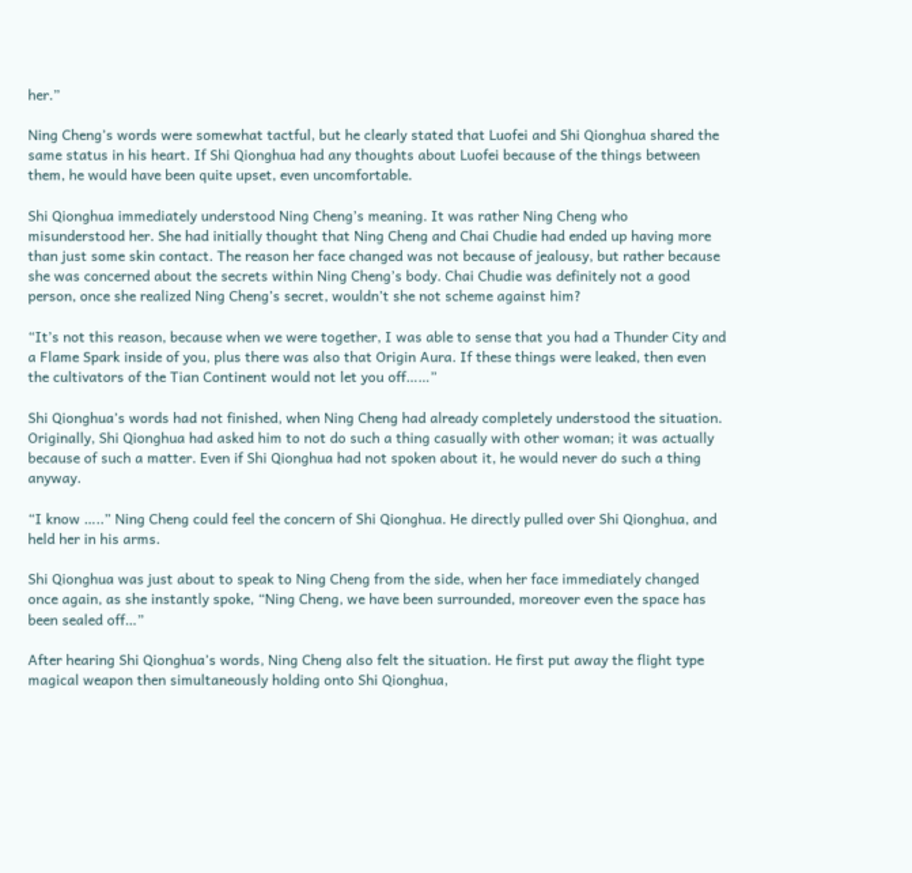her.”

Ning Cheng’s words were somewhat tactful, but he clearly stated that Luofei and Shi Qionghua shared the same status in his heart. If Shi Qionghua had any thoughts about Luofei because of the things between them, he would have been quite upset, even uncomfortable.

Shi Qionghua immediately understood Ning Cheng’s meaning. It was rather Ning Cheng who misunderstood her. She had initially thought that Ning Cheng and Chai Chudie had ended up having more than just some skin contact. The reason her face changed was not because of jealousy, but rather because she was concerned about the secrets within Ning Cheng’s body. Chai Chudie was definitely not a good person, once she realized Ning Cheng’s secret, wouldn’t she not scheme against him?

“It’s not this reason, because when we were together, I was able to sense that you had a Thunder City and a Flame Spark inside of you, plus there was also that Origin Aura. If these things were leaked, then even the cultivators of the Tian Continent would not let you off……”

Shi Qionghua’s words had not finished, when Ning Cheng had already completely understood the situation. Originally, Shi Qionghua had asked him to not do such a thing casually with other woman; it was actually because of such a matter. Even if Shi Qionghua had not spoken about it, he would never do such a thing anyway.

“I know …..” Ning Cheng could feel the concern of Shi Qionghua. He directly pulled over Shi Qionghua, and held her in his arms.

Shi Qionghua was just about to speak to Ning Cheng from the side, when her face immediately changed once again, as she instantly spoke, “Ning Cheng, we have been surrounded, moreover even the space has been sealed off…”

After hearing Shi Qionghua’s words, Ning Cheng also felt the situation. He first put away the flight type magical weapon then simultaneously holding onto Shi Qionghua,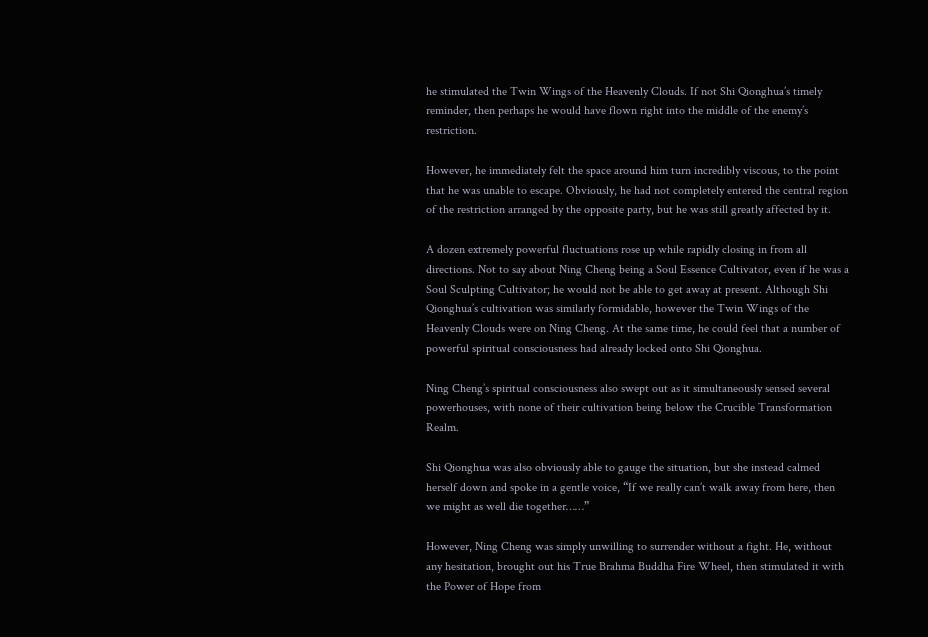he stimulated the Twin Wings of the Heavenly Clouds. If not Shi Qionghua’s timely reminder, then perhaps he would have flown right into the middle of the enemy’s restriction.

However, he immediately felt the space around him turn incredibly viscous, to the point that he was unable to escape. Obviously, he had not completely entered the central region of the restriction arranged by the opposite party, but he was still greatly affected by it.

A dozen extremely powerful fluctuations rose up while rapidly closing in from all directions. Not to say about Ning Cheng being a Soul Essence Cultivator, even if he was a Soul Sculpting Cultivator; he would not be able to get away at present. Although Shi Qionghua’s cultivation was similarly formidable, however the Twin Wings of the Heavenly Clouds were on Ning Cheng. At the same time, he could feel that a number of powerful spiritual consciousness had already locked onto Shi Qionghua.

Ning Cheng’s spiritual consciousness also swept out as it simultaneously sensed several powerhouses, with none of their cultivation being below the Crucible Transformation Realm.

Shi Qionghua was also obviously able to gauge the situation, but she instead calmed herself down and spoke in a gentle voice, “If we really can’t walk away from here, then we might as well die together……”

However, Ning Cheng was simply unwilling to surrender without a fight. He, without any hesitation, brought out his True Brahma Buddha Fire Wheel, then stimulated it with the Power of Hope from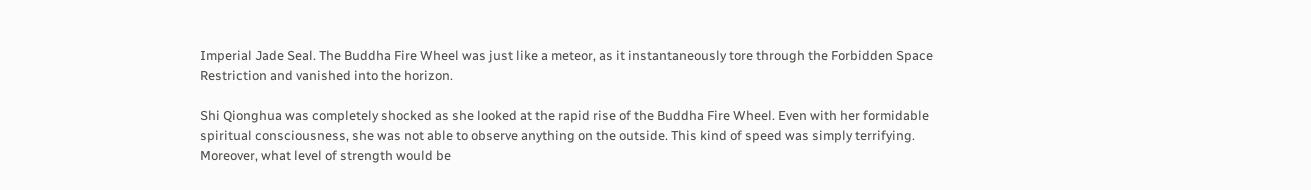Imperial Jade Seal. The Buddha Fire Wheel was just like a meteor, as it instantaneously tore through the Forbidden Space Restriction and vanished into the horizon.

Shi Qionghua was completely shocked as she looked at the rapid rise of the Buddha Fire Wheel. Even with her formidable spiritual consciousness, she was not able to observe anything on the outside. This kind of speed was simply terrifying. Moreover, what level of strength would be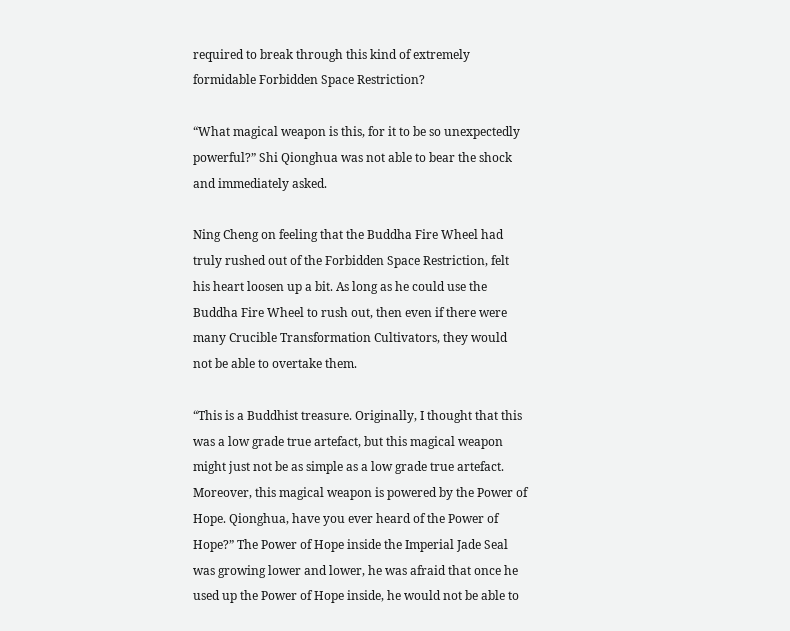required to break through this kind of extremely formidable Forbidden Space Restriction?

“What magical weapon is this, for it to be so unexpectedly powerful?” Shi Qionghua was not able to bear the shock and immediately asked.

Ning Cheng on feeling that the Buddha Fire Wheel had truly rushed out of the Forbidden Space Restriction, felt his heart loosen up a bit. As long as he could use the Buddha Fire Wheel to rush out, then even if there were many Crucible Transformation Cultivators, they would not be able to overtake them.

“This is a Buddhist treasure. Originally, I thought that this was a low grade true artefact, but this magical weapon might just not be as simple as a low grade true artefact. Moreover, this magical weapon is powered by the Power of Hope. Qionghua, have you ever heard of the Power of Hope?” The Power of Hope inside the Imperial Jade Seal was growing lower and lower, he was afraid that once he used up the Power of Hope inside, he would not be able to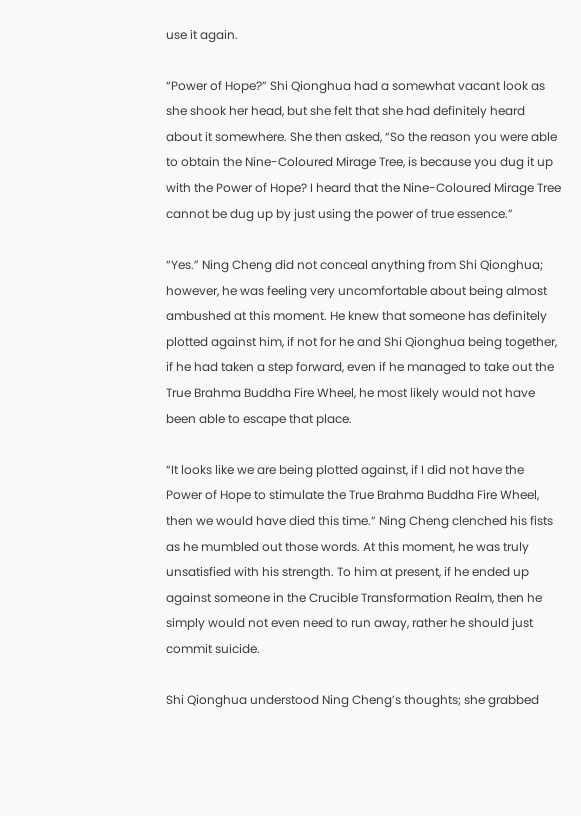use it again.

“Power of Hope?” Shi Qionghua had a somewhat vacant look as she shook her head, but she felt that she had definitely heard about it somewhere. She then asked, “So the reason you were able to obtain the Nine-Coloured Mirage Tree, is because you dug it up with the Power of Hope? I heard that the Nine-Coloured Mirage Tree cannot be dug up by just using the power of true essence.”

“Yes.” Ning Cheng did not conceal anything from Shi Qionghua; however, he was feeling very uncomfortable about being almost ambushed at this moment. He knew that someone has definitely plotted against him, if not for he and Shi Qionghua being together, if he had taken a step forward, even if he managed to take out the True Brahma Buddha Fire Wheel, he most likely would not have been able to escape that place.

“It looks like we are being plotted against, if I did not have the Power of Hope to stimulate the True Brahma Buddha Fire Wheel, then we would have died this time.” Ning Cheng clenched his fists as he mumbled out those words. At this moment, he was truly unsatisfied with his strength. To him at present, if he ended up against someone in the Crucible Transformation Realm, then he simply would not even need to run away, rather he should just commit suicide.

Shi Qionghua understood Ning Cheng’s thoughts; she grabbed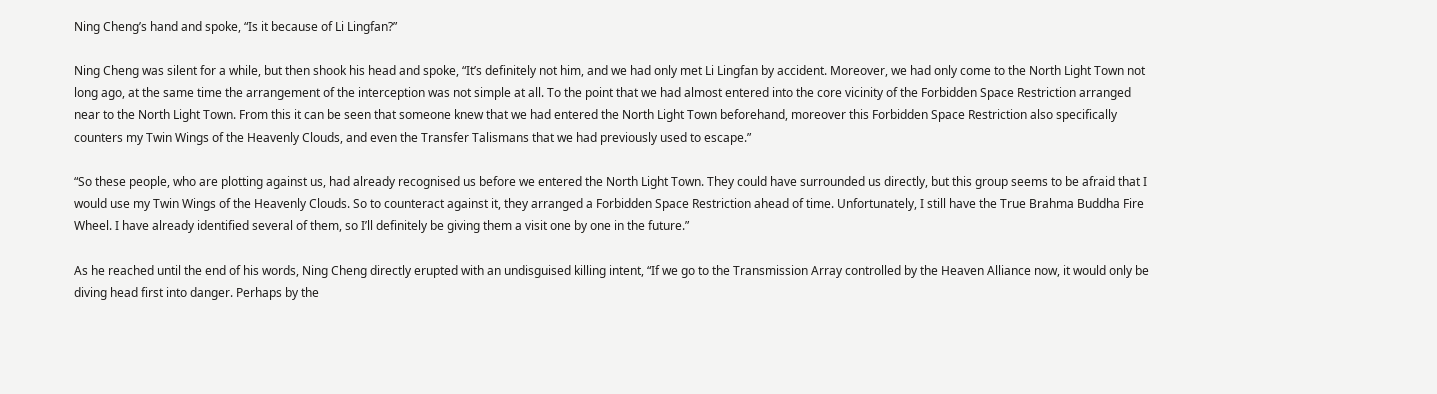Ning Cheng’s hand and spoke, “Is it because of Li Lingfan?”

Ning Cheng was silent for a while, but then shook his head and spoke, “It’s definitely not him, and we had only met Li Lingfan by accident. Moreover, we had only come to the North Light Town not long ago, at the same time the arrangement of the interception was not simple at all. To the point that we had almost entered into the core vicinity of the Forbidden Space Restriction arranged near to the North Light Town. From this it can be seen that someone knew that we had entered the North Light Town beforehand, moreover this Forbidden Space Restriction also specifically counters my Twin Wings of the Heavenly Clouds, and even the Transfer Talismans that we had previously used to escape.”

“So these people, who are plotting against us, had already recognised us before we entered the North Light Town. They could have surrounded us directly, but this group seems to be afraid that I would use my Twin Wings of the Heavenly Clouds. So to counteract against it, they arranged a Forbidden Space Restriction ahead of time. Unfortunately, I still have the True Brahma Buddha Fire Wheel. I have already identified several of them, so I’ll definitely be giving them a visit one by one in the future.”

As he reached until the end of his words, Ning Cheng directly erupted with an undisguised killing intent, “If we go to the Transmission Array controlled by the Heaven Alliance now, it would only be diving head first into danger. Perhaps by the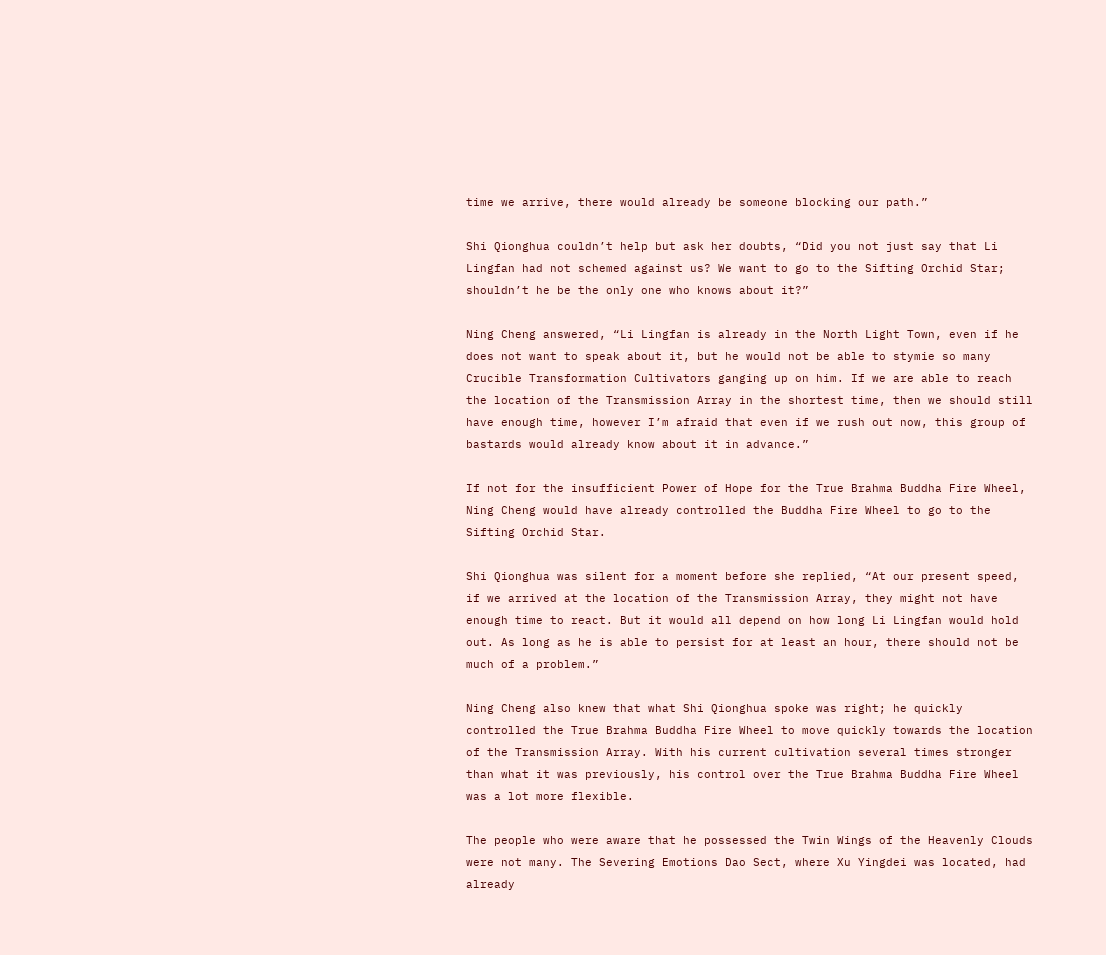time we arrive, there would already be someone blocking our path.”

Shi Qionghua couldn’t help but ask her doubts, “Did you not just say that Li Lingfan had not schemed against us? We want to go to the Sifting Orchid Star; shouldn’t he be the only one who knows about it?”

Ning Cheng answered, “Li Lingfan is already in the North Light Town, even if he does not want to speak about it, but he would not be able to stymie so many Crucible Transformation Cultivators ganging up on him. If we are able to reach the location of the Transmission Array in the shortest time, then we should still have enough time, however I’m afraid that even if we rush out now, this group of bastards would already know about it in advance.”

If not for the insufficient Power of Hope for the True Brahma Buddha Fire Wheel, Ning Cheng would have already controlled the Buddha Fire Wheel to go to the Sifting Orchid Star.

Shi Qionghua was silent for a moment before she replied, “At our present speed, if we arrived at the location of the Transmission Array, they might not have enough time to react. But it would all depend on how long Li Lingfan would hold out. As long as he is able to persist for at least an hour, there should not be much of a problem.”

Ning Cheng also knew that what Shi Qionghua spoke was right; he quickly controlled the True Brahma Buddha Fire Wheel to move quickly towards the location of the Transmission Array. With his current cultivation several times stronger than what it was previously, his control over the True Brahma Buddha Fire Wheel was a lot more flexible.

The people who were aware that he possessed the Twin Wings of the Heavenly Clouds were not many. The Severing Emotions Dao Sect, where Xu Yingdei was located, had already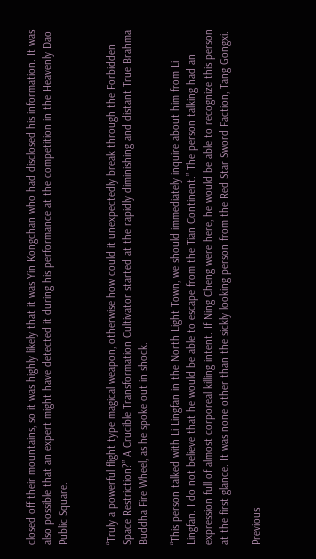closed off their mountains, so it was highly likely that it was Yin Kongchan who had disclosed his information. It was also possible that an expert might have detected it during his performance at the competition in the Heavenly Dao Public Square.


“Truly a powerful flight type magical weapon, otherwise how could it unexpectedly break through the Forbidden Space Restriction?” A Crucible Transformation Cultivator started at the rapidly diminishing and distant True Brahma Buddha Fire Wheel, as he spoke out in shock.

“This person talked with Li Lingfan in the North Light Town, we should immediately inquire about him from Li Lingfan. I do not believe that he would be able to escape from the Tian Continent.” The person talking had an expression full of almost corporeal killing intent. If Ning Cheng were here, he would be able to recognize this person at the first glance. It was none other than the sickly looking person from the Red Star Sword Faction, Tang Gongxi.

Previous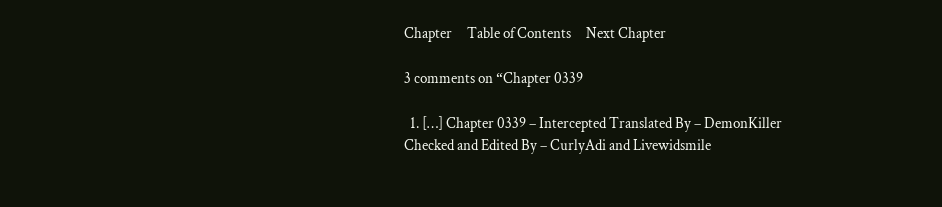Chapter     Table of Contents     Next Chapter

3 comments on “Chapter 0339

  1. […] Chapter 0339 – Intercepted Translated By – DemonKiller Checked and Edited By – CurlyAdi and Livewidsmile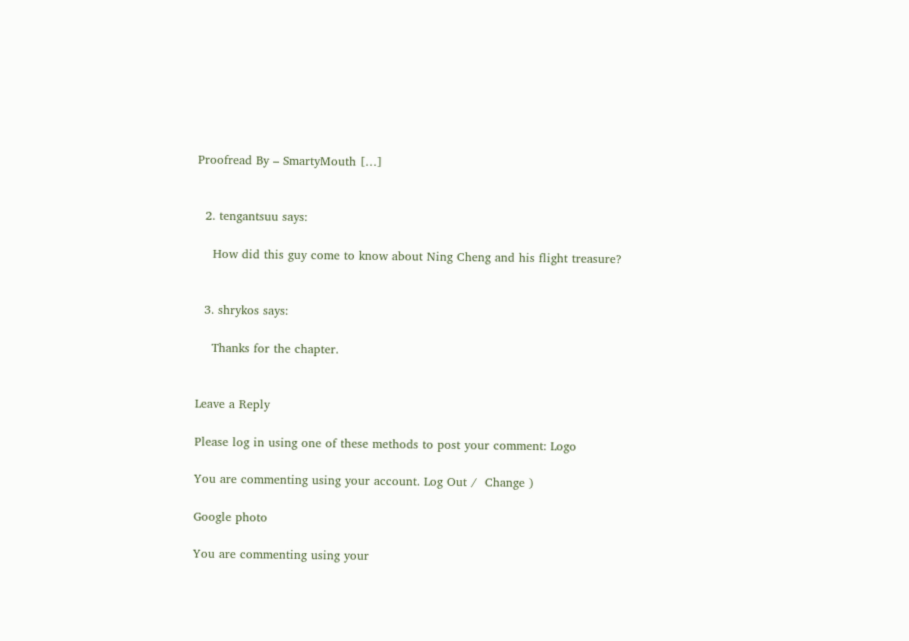Proofread By – SmartyMouth […]


  2. tengantsuu says:

    How did this guy come to know about Ning Cheng and his flight treasure?


  3. shrykos says:

    Thanks for the chapter.


Leave a Reply

Please log in using one of these methods to post your comment: Logo

You are commenting using your account. Log Out /  Change )

Google photo

You are commenting using your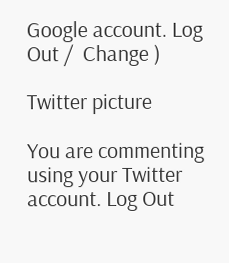Google account. Log Out /  Change )

Twitter picture

You are commenting using your Twitter account. Log Out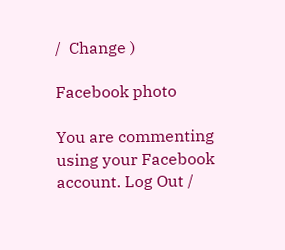/  Change )

Facebook photo

You are commenting using your Facebook account. Log Out /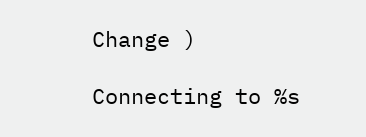Change )

Connecting to %s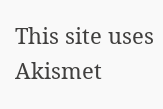This site uses Akismet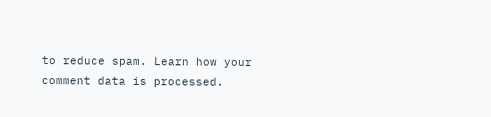to reduce spam. Learn how your comment data is processed.